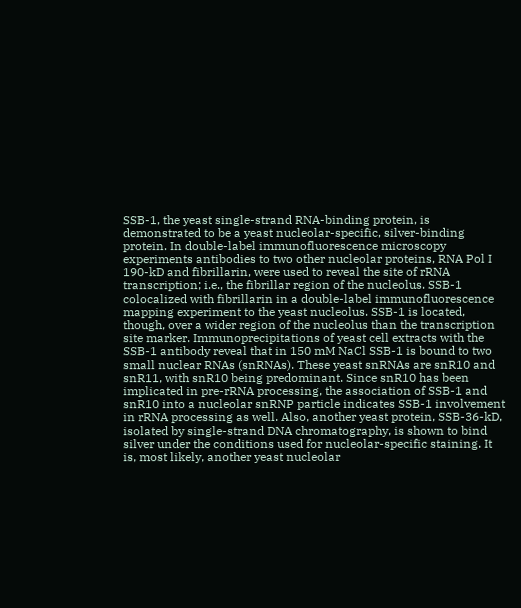SSB-1, the yeast single-strand RNA-binding protein, is demonstrated to be a yeast nucleolar-specific, silver-binding protein. In double-label immunofluorescence microscopy experiments antibodies to two other nucleolar proteins, RNA Pol I 190-kD and fibrillarin, were used to reveal the site of rRNA transcription; i.e., the fibrillar region of the nucleolus. SSB-1 colocalized with fibrillarin in a double-label immunofluorescence mapping experiment to the yeast nucleolus. SSB-1 is located, though, over a wider region of the nucleolus than the transcription site marker. Immunoprecipitations of yeast cell extracts with the SSB-1 antibody reveal that in 150 mM NaCl SSB-1 is bound to two small nuclear RNAs (snRNAs). These yeast snRNAs are snR10 and snR11, with snR10 being predominant. Since snR10 has been implicated in pre-rRNA processing, the association of SSB-1 and snR10 into a nucleolar snRNP particle indicates SSB-1 involvement in rRNA processing as well. Also, another yeast protein, SSB-36-kD, isolated by single-strand DNA chromatography, is shown to bind silver under the conditions used for nucleolar-specific staining. It is, most likely, another yeast nucleolar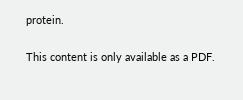protein.

This content is only available as a PDF.